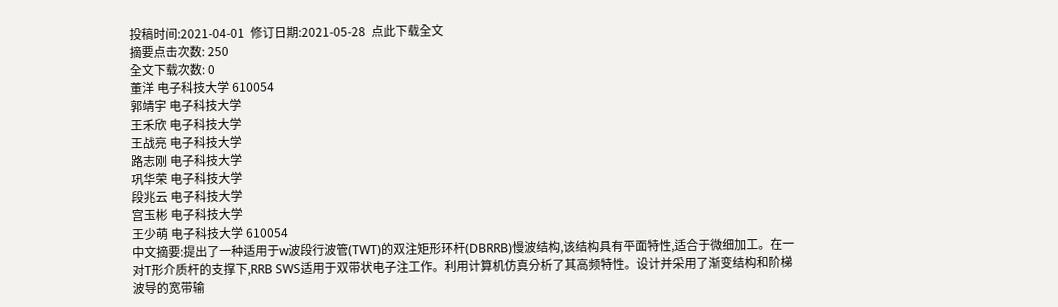投稿时间:2021-04-01  修订日期:2021-05-28  点此下载全文
摘要点击次数: 250
全文下载次数: 0
董洋 电子科技大学 610054
郭靖宇 电子科技大学
王禾欣 电子科技大学
王战亮 电子科技大学
路志刚 电子科技大学
巩华荣 电子科技大学
段兆云 电子科技大学
宫玉彬 电子科技大学
王少萌 电子科技大学 610054
中文摘要:提出了一种适用于w波段行波管(TWT)的双注矩形环杆(DBRRB)慢波结构,该结构具有平面特性,适合于微细加工。在一对T形介质杆的支撑下,RRB SWS适用于双带状电子注工作。利用计算机仿真分析了其高频特性。设计并采用了渐变结构和阶梯波导的宽带输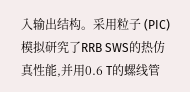入输出结构。采用粒子 (PIC)模拟研究了RRB SWS的热仿真性能,并用0.6 T的螺线管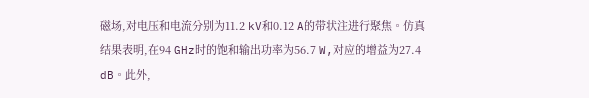磁场,对电压和电流分别为11.2 kV和0.12 A的带状注进行聚焦。仿真结果表明,在94 GHz时的饱和输出功率为56.7 W,对应的增益为27.4 dB。此外,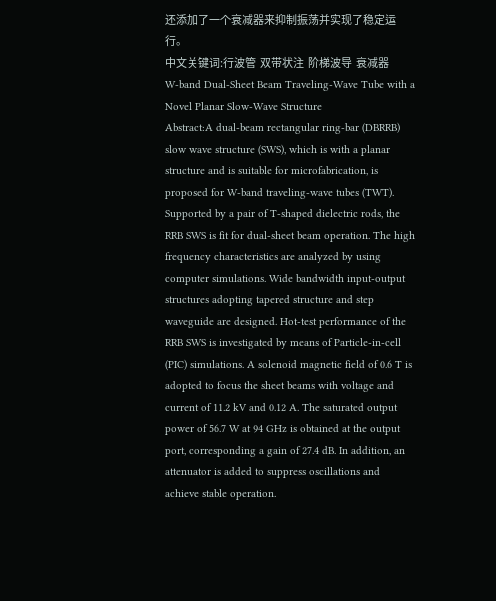还添加了一个衰减器来抑制振荡并实现了稳定运行。
中文关键词:行波管  双带状注  阶梯波导  衰减器
W-band Dual-Sheet Beam Traveling-Wave Tube with a Novel Planar Slow-Wave Structure
Abstract:A dual-beam rectangular ring-bar (DBRRB) slow wave structure (SWS), which is with a planar structure and is suitable for microfabrication, is proposed for W-band traveling-wave tubes (TWT). Supported by a pair of T-shaped dielectric rods, the RRB SWS is fit for dual-sheet beam operation. The high frequency characteristics are analyzed by using computer simulations. Wide bandwidth input-output structures adopting tapered structure and step waveguide are designed. Hot-test performance of the RRB SWS is investigated by means of Particle-in-cell (PIC) simulations. A solenoid magnetic field of 0.6 T is adopted to focus the sheet beams with voltage and current of 11.2 kV and 0.12 A. The saturated output power of 56.7 W at 94 GHz is obtained at the output port, corresponding a gain of 27.4 dB. In addition, an attenuator is added to suppress oscillations and achieve stable operation.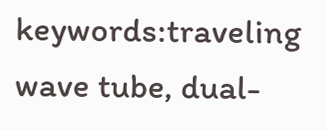keywords:traveling wave tube, dual-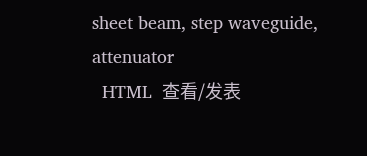sheet beam, step waveguide, attenuator
  HTML  查看/发表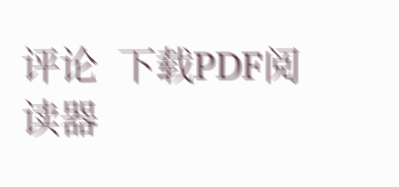评论  下载PDF阅读器